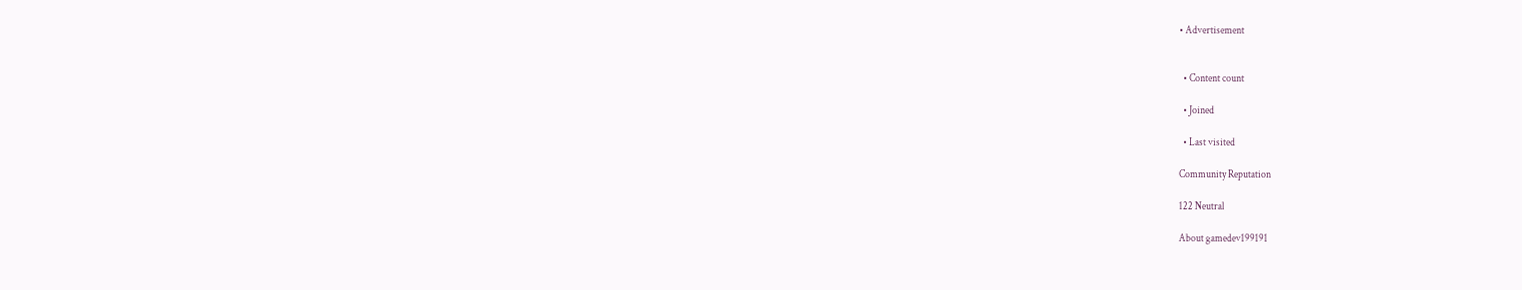• Advertisement


  • Content count

  • Joined

  • Last visited

Community Reputation

122 Neutral

About gamedev199191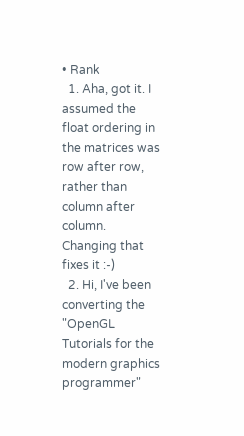• Rank
  1. Aha, got it. I assumed the float ordering in the matrices was row after row, rather than column after column. Changing that fixes it :-)
  2. Hi, I've been converting the "OpenGL Tutorials for the modern graphics programmer"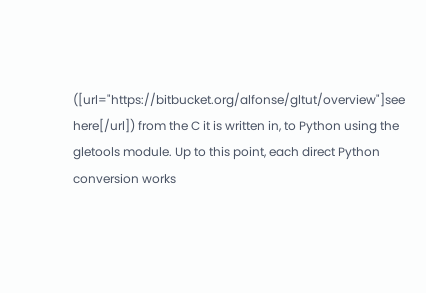([url="https://bitbucket.org/alfonse/gltut/overview"]see here[/url]) from the C it is written in, to Python using the gletools module. Up to this point, each direct Python conversion works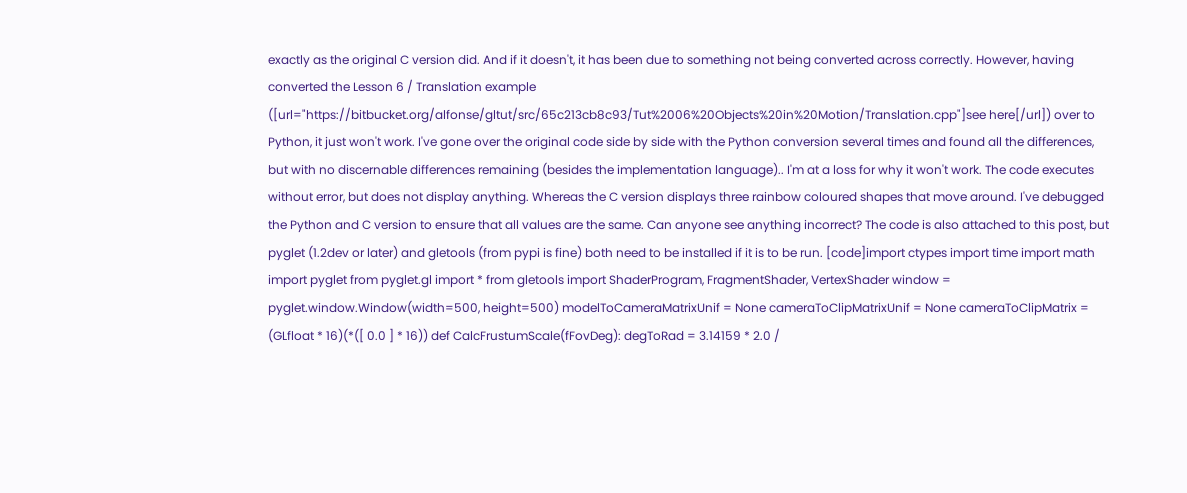exactly as the original C version did. And if it doesn't, it has been due to something not being converted across correctly. However, having converted the Lesson 6 / Translation example ([url="https://bitbucket.org/alfonse/gltut/src/65c213cb8c93/Tut%2006%20Objects%20in%20Motion/Translation.cpp"]see here[/url]) over to Python, it just won't work. I've gone over the original code side by side with the Python conversion several times and found all the differences, but with no discernable differences remaining (besides the implementation language).. I'm at a loss for why it won't work. The code executes without error, but does not display anything. Whereas the C version displays three rainbow coloured shapes that move around. I've debugged the Python and C version to ensure that all values are the same. Can anyone see anything incorrect? The code is also attached to this post, but pyglet (1.2dev or later) and gletools (from pypi is fine) both need to be installed if it is to be run. [code]import ctypes import time import math import pyglet from pyglet.gl import * from gletools import ShaderProgram, FragmentShader, VertexShader window = pyglet.window.Window(width=500, height=500) modelToCameraMatrixUnif = None cameraToClipMatrixUnif = None cameraToClipMatrix = (GLfloat * 16)(*([ 0.0 ] * 16)) def CalcFrustumScale(fFovDeg): degToRad = 3.14159 * 2.0 /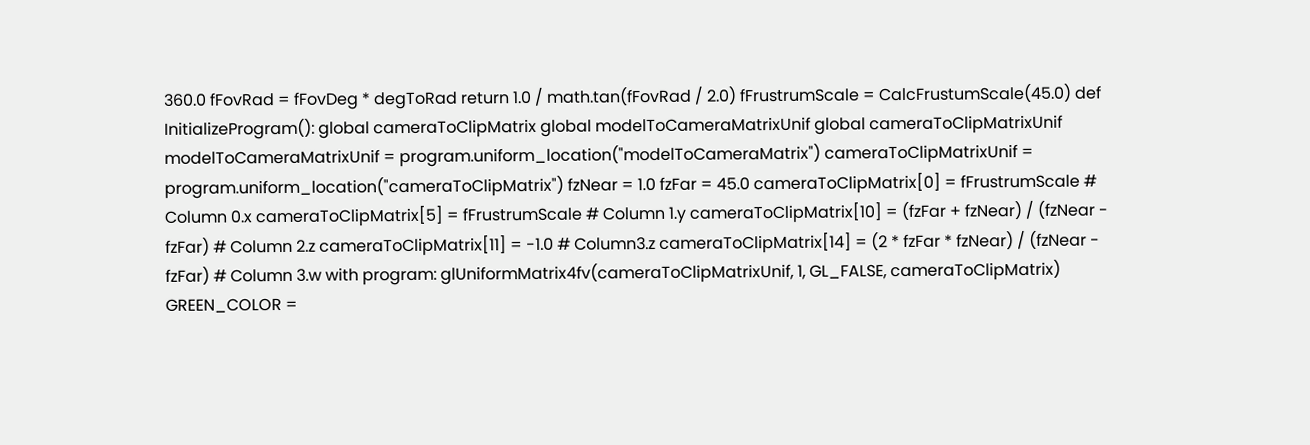360.0 fFovRad = fFovDeg * degToRad return 1.0 / math.tan(fFovRad / 2.0) fFrustrumScale = CalcFrustumScale(45.0) def InitializeProgram(): global cameraToClipMatrix global modelToCameraMatrixUnif global cameraToClipMatrixUnif modelToCameraMatrixUnif = program.uniform_location("modelToCameraMatrix") cameraToClipMatrixUnif = program.uniform_location("cameraToClipMatrix") fzNear = 1.0 fzFar = 45.0 cameraToClipMatrix[0] = fFrustrumScale # Column 0.x cameraToClipMatrix[5] = fFrustrumScale # Column 1.y cameraToClipMatrix[10] = (fzFar + fzNear) / (fzNear - fzFar) # Column 2.z cameraToClipMatrix[11] = -1.0 # Column3.z cameraToClipMatrix[14] = (2 * fzFar * fzNear) / (fzNear - fzFar) # Column 3.w with program: glUniformMatrix4fv(cameraToClipMatrixUnif, 1, GL_FALSE, cameraToClipMatrix) GREEN_COLOR =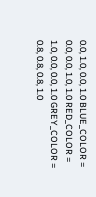0.0, 1.0, 0.0, 1.0 BLUE_COLOR = 0.0, 0.0, 1.0, 1.0 RED_COLOR = 1.0, 0.0, 0.0, 1.0 GREY_COLOR = 0.8, 0.8, 0.8, 1.0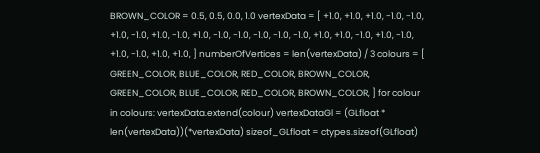BROWN_COLOR = 0.5, 0.5, 0.0, 1.0 vertexData = [ +1.0, +1.0, +1.0, -1.0, -1.0, +1.0, -1.0, +1.0, -1.0, +1.0, -1.0, -1.0, -1.0, -1.0, -1.0, +1.0, +1.0, -1.0, +1.0, -1.0, +1.0, -1.0, +1.0, +1.0, ] numberOfVertices = len(vertexData) / 3 colours = [ GREEN_COLOR, BLUE_COLOR, RED_COLOR, BROWN_COLOR, GREEN_COLOR, BLUE_COLOR, RED_COLOR, BROWN_COLOR, ] for colour in colours: vertexData.extend(colour) vertexDataGl = (GLfloat * len(vertexData))(*vertexData) sizeof_GLfloat = ctypes.sizeof(GLfloat)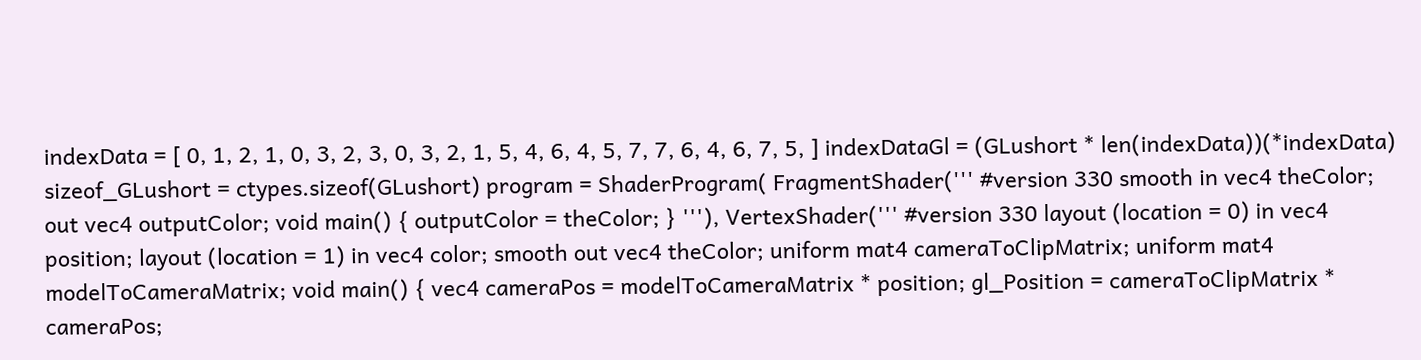indexData = [ 0, 1, 2, 1, 0, 3, 2, 3, 0, 3, 2, 1, 5, 4, 6, 4, 5, 7, 7, 6, 4, 6, 7, 5, ] indexDataGl = (GLushort * len(indexData))(*indexData) sizeof_GLushort = ctypes.sizeof(GLushort) program = ShaderProgram( FragmentShader(''' #version 330 smooth in vec4 theColor; out vec4 outputColor; void main() { outputColor = theColor; } '''), VertexShader(''' #version 330 layout (location = 0) in vec4 position; layout (location = 1) in vec4 color; smooth out vec4 theColor; uniform mat4 cameraToClipMatrix; uniform mat4 modelToCameraMatrix; void main() { vec4 cameraPos = modelToCameraMatrix * position; gl_Position = cameraToClipMatrix * cameraPos;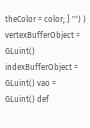theColor = color; } ''') ) vertexBufferObject = GLuint() indexBufferObject = GLuint() vao = GLuint() def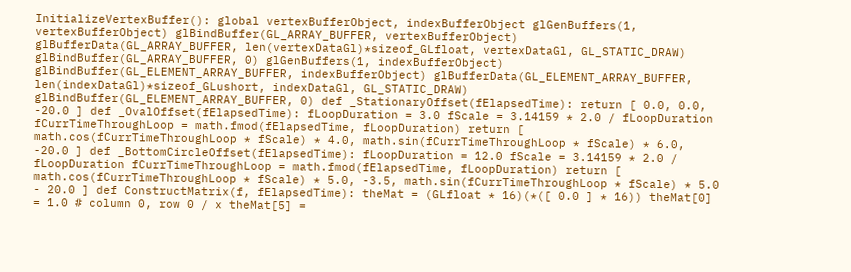InitializeVertexBuffer(): global vertexBufferObject, indexBufferObject glGenBuffers(1, vertexBufferObject) glBindBuffer(GL_ARRAY_BUFFER, vertexBufferObject) glBufferData(GL_ARRAY_BUFFER, len(vertexDataGl)*sizeof_GLfloat, vertexDataGl, GL_STATIC_DRAW) glBindBuffer(GL_ARRAY_BUFFER, 0) glGenBuffers(1, indexBufferObject) glBindBuffer(GL_ELEMENT_ARRAY_BUFFER, indexBufferObject) glBufferData(GL_ELEMENT_ARRAY_BUFFER, len(indexDataGl)*sizeof_GLushort, indexDataGl, GL_STATIC_DRAW) glBindBuffer(GL_ELEMENT_ARRAY_BUFFER, 0) def _StationaryOffset(fElapsedTime): return [ 0.0, 0.0, -20.0 ] def _OvalOffset(fElapsedTime): fLoopDuration = 3.0 fScale = 3.14159 * 2.0 / fLoopDuration fCurrTimeThroughLoop = math.fmod(fElapsedTime, fLoopDuration) return [ math.cos(fCurrTimeThroughLoop * fScale) * 4.0, math.sin(fCurrTimeThroughLoop * fScale) * 6.0, -20.0 ] def _BottomCircleOffset(fElapsedTime): fLoopDuration = 12.0 fScale = 3.14159 * 2.0 / fLoopDuration fCurrTimeThroughLoop = math.fmod(fElapsedTime, fLoopDuration) return [ math.cos(fCurrTimeThroughLoop * fScale) * 5.0, -3.5, math.sin(fCurrTimeThroughLoop * fScale) * 5.0 - 20.0 ] def ConstructMatrix(f, fElapsedTime): theMat = (GLfloat * 16)(*([ 0.0 ] * 16)) theMat[0] = 1.0 # column 0, row 0 / x theMat[5] =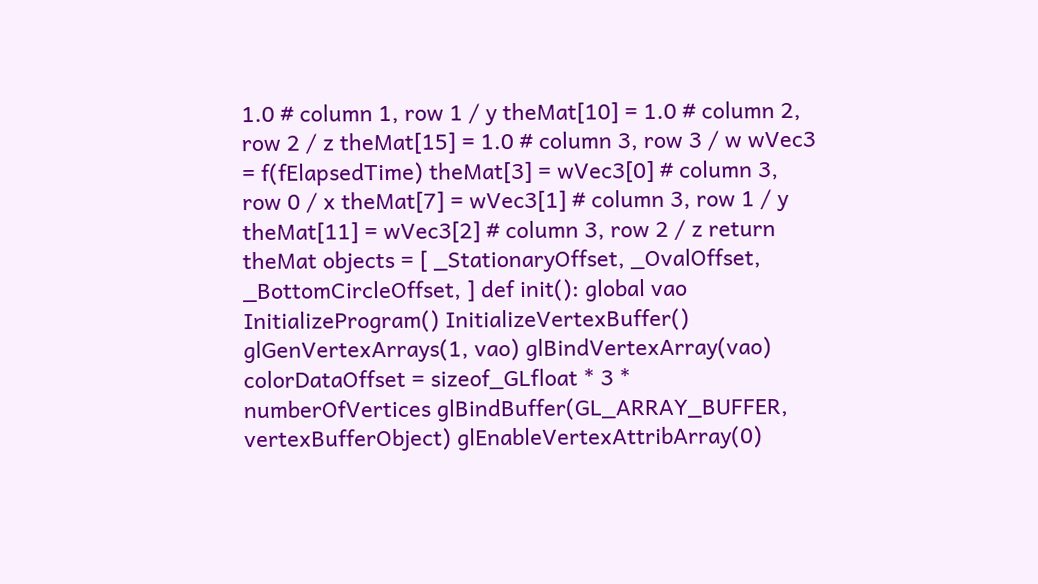1.0 # column 1, row 1 / y theMat[10] = 1.0 # column 2, row 2 / z theMat[15] = 1.0 # column 3, row 3 / w wVec3 = f(fElapsedTime) theMat[3] = wVec3[0] # column 3, row 0 / x theMat[7] = wVec3[1] # column 3, row 1 / y theMat[11] = wVec3[2] # column 3, row 2 / z return theMat objects = [ _StationaryOffset, _OvalOffset, _BottomCircleOffset, ] def init(): global vao InitializeProgram() InitializeVertexBuffer() glGenVertexArrays(1, vao) glBindVertexArray(vao) colorDataOffset = sizeof_GLfloat * 3 * numberOfVertices glBindBuffer(GL_ARRAY_BUFFER, vertexBufferObject) glEnableVertexAttribArray(0)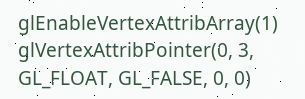glEnableVertexAttribArray(1) glVertexAttribPointer(0, 3, GL_FLOAT, GL_FALSE, 0, 0)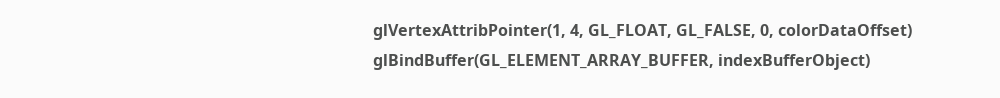glVertexAttribPointer(1, 4, GL_FLOAT, GL_FALSE, 0, colorDataOffset) glBindBuffer(GL_ELEMENT_ARRAY_BUFFER, indexBufferObject)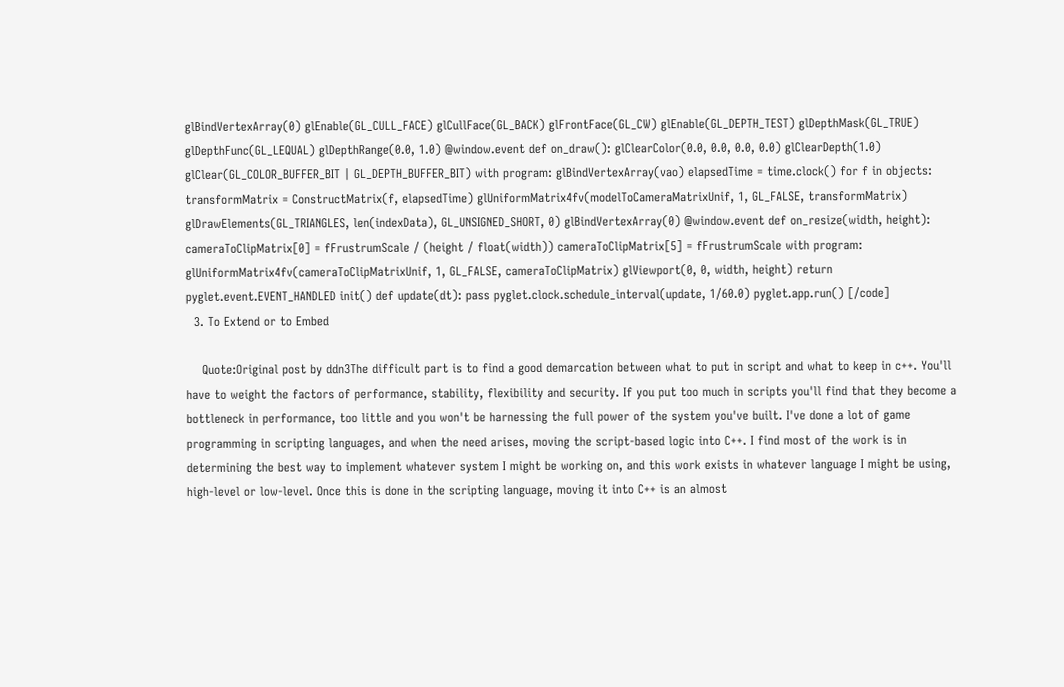glBindVertexArray(0) glEnable(GL_CULL_FACE) glCullFace(GL_BACK) glFrontFace(GL_CW) glEnable(GL_DEPTH_TEST) glDepthMask(GL_TRUE) glDepthFunc(GL_LEQUAL) glDepthRange(0.0, 1.0) @window.event def on_draw(): glClearColor(0.0, 0.0, 0.0, 0.0) glClearDepth(1.0) glClear(GL_COLOR_BUFFER_BIT | GL_DEPTH_BUFFER_BIT) with program: glBindVertexArray(vao) elapsedTime = time.clock() for f in objects: transformMatrix = ConstructMatrix(f, elapsedTime) glUniformMatrix4fv(modelToCameraMatrixUnif, 1, GL_FALSE, transformMatrix) glDrawElements(GL_TRIANGLES, len(indexData), GL_UNSIGNED_SHORT, 0) glBindVertexArray(0) @window.event def on_resize(width, height): cameraToClipMatrix[0] = fFrustrumScale / (height / float(width)) cameraToClipMatrix[5] = fFrustrumScale with program: glUniformMatrix4fv(cameraToClipMatrixUnif, 1, GL_FALSE, cameraToClipMatrix) glViewport(0, 0, width, height) return pyglet.event.EVENT_HANDLED init() def update(dt): pass pyglet.clock.schedule_interval(update, 1/60.0) pyglet.app.run() [/code]
  3. To Extend or to Embed

    Quote:Original post by ddn3The difficult part is to find a good demarcation between what to put in script and what to keep in c++. You'll have to weight the factors of performance, stability, flexibility and security. If you put too much in scripts you'll find that they become a bottleneck in performance, too little and you won't be harnessing the full power of the system you've built. I've done a lot of game programming in scripting languages, and when the need arises, moving the script-based logic into C++. I find most of the work is in determining the best way to implement whatever system I might be working on, and this work exists in whatever language I might be using, high-level or low-level. Once this is done in the scripting language, moving it into C++ is an almost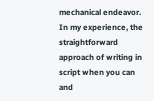mechanical endeavor. In my experience, the straightforward approach of writing in script when you can and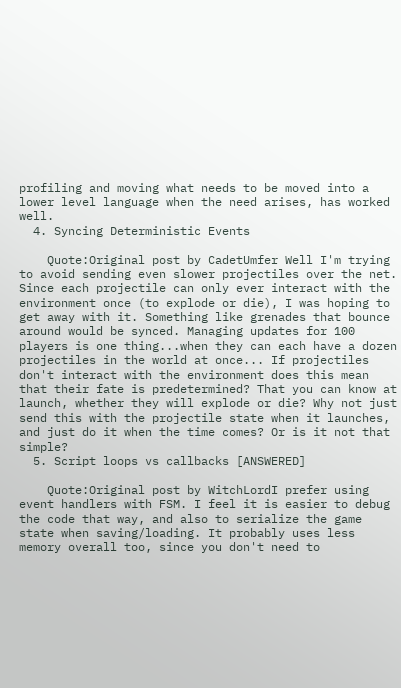profiling and moving what needs to be moved into a lower level language when the need arises, has worked well.
  4. Syncing Deterministic Events

    Quote:Original post by CadetUmfer Well I'm trying to avoid sending even slower projectiles over the net. Since each projectile can only ever interact with the environment once (to explode or die), I was hoping to get away with it. Something like grenades that bounce around would be synced. Managing updates for 100 players is one thing...when they can each have a dozen projectiles in the world at once... If projectiles don't interact with the environment does this mean that their fate is predetermined? That you can know at launch, whether they will explode or die? Why not just send this with the projectile state when it launches, and just do it when the time comes? Or is it not that simple?
  5. Script loops vs callbacks [ANSWERED]

    Quote:Original post by WitchLordI prefer using event handlers with FSM. I feel it is easier to debug the code that way, and also to serialize the game state when saving/loading. It probably uses less memory overall too, since you don't need to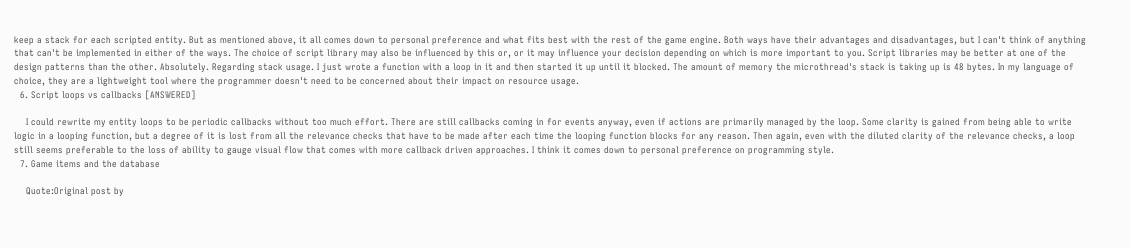keep a stack for each scripted entity. But as mentioned above, it all comes down to personal preference and what fits best with the rest of the game engine. Both ways have their advantages and disadvantages, but I can't think of anything that can't be implemented in either of the ways. The choice of script library may also be influenced by this or, or it may influence your decision depending on which is more important to you. Script libraries may be better at one of the design patterns than the other. Absolutely. Regarding stack usage. I just wrote a function with a loop in it and then started it up until it blocked. The amount of memory the microthread's stack is taking up is 48 bytes. In my language of choice, they are a lightweight tool where the programmer doesn't need to be concerned about their impact on resource usage.
  6. Script loops vs callbacks [ANSWERED]

    I could rewrite my entity loops to be periodic callbacks without too much effort. There are still callbacks coming in for events anyway, even if actions are primarily managed by the loop. Some clarity is gained from being able to write logic in a looping function, but a degree of it is lost from all the relevance checks that have to be made after each time the looping function blocks for any reason. Then again, even with the diluted clarity of the relevance checks, a loop still seems preferable to the loss of ability to gauge visual flow that comes with more callback driven approaches. I think it comes down to personal preference on programming style.
  7. Game items and the database

    Quote:Original post by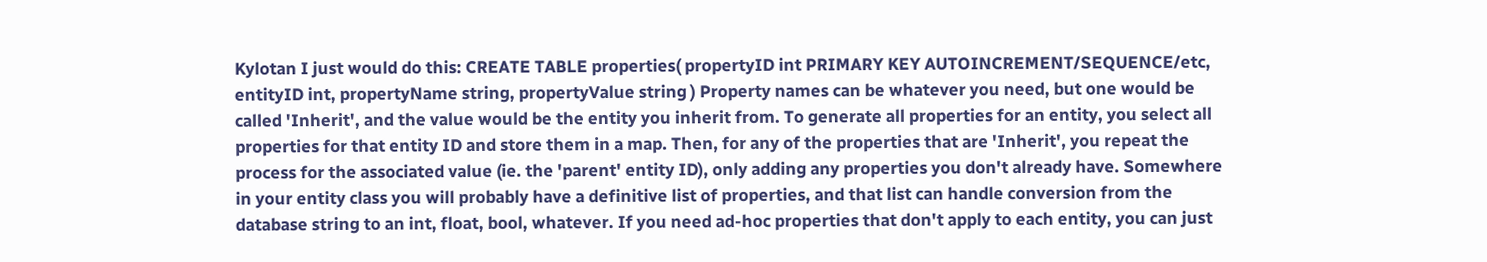Kylotan I just would do this: CREATE TABLE properties( propertyID int PRIMARY KEY AUTOINCREMENT/SEQUENCE/etc, entityID int, propertyName string, propertyValue string ) Property names can be whatever you need, but one would be called 'Inherit', and the value would be the entity you inherit from. To generate all properties for an entity, you select all properties for that entity ID and store them in a map. Then, for any of the properties that are 'Inherit', you repeat the process for the associated value (ie. the 'parent' entity ID), only adding any properties you don't already have. Somewhere in your entity class you will probably have a definitive list of properties, and that list can handle conversion from the database string to an int, float, bool, whatever. If you need ad-hoc properties that don't apply to each entity, you can just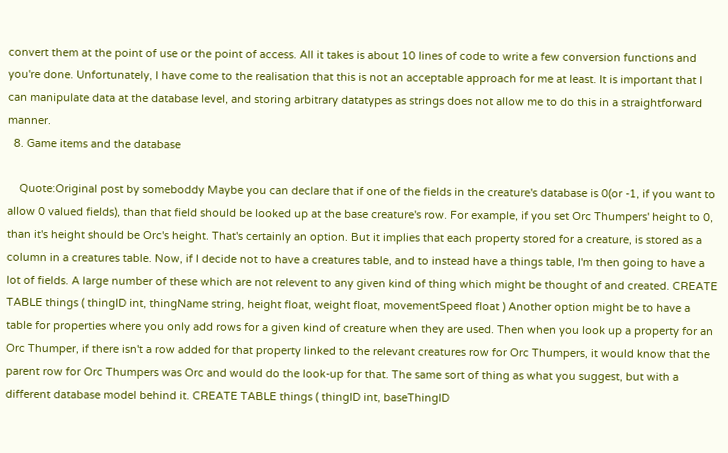convert them at the point of use or the point of access. All it takes is about 10 lines of code to write a few conversion functions and you're done. Unfortunately, I have come to the realisation that this is not an acceptable approach for me at least. It is important that I can manipulate data at the database level, and storing arbitrary datatypes as strings does not allow me to do this in a straightforward manner.
  8. Game items and the database

    Quote:Original post by someboddy Maybe you can declare that if one of the fields in the creature's database is 0(or -1, if you want to allow 0 valued fields), than that field should be looked up at the base creature's row. For example, if you set Orc Thumpers' height to 0, than it's height should be Orc's height. That's certainly an option. But it implies that each property stored for a creature, is stored as a column in a creatures table. Now, if I decide not to have a creatures table, and to instead have a things table, I'm then going to have a lot of fields. A large number of these which are not relevent to any given kind of thing which might be thought of and created. CREATE TABLE things ( thingID int, thingName string, height float, weight float, movementSpeed float ) Another option might be to have a table for properties where you only add rows for a given kind of creature when they are used. Then when you look up a property for an Orc Thumper, if there isn't a row added for that property linked to the relevant creatures row for Orc Thumpers, it would know that the parent row for Orc Thumpers was Orc and would do the look-up for that. The same sort of thing as what you suggest, but with a different database model behind it. CREATE TABLE things ( thingID int, baseThingID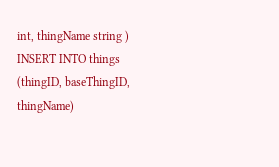int, thingName string ) INSERT INTO things (thingID, baseThingID, thingName)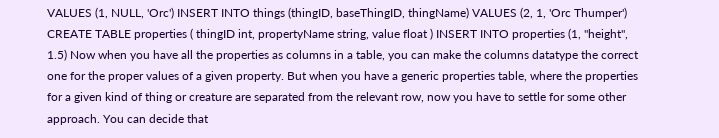VALUES (1, NULL, 'Orc') INSERT INTO things (thingID, baseThingID, thingName) VALUES (2, 1, 'Orc Thumper') CREATE TABLE properties ( thingID int, propertyName string, value float ) INSERT INTO properties (1, "height", 1.5) Now when you have all the properties as columns in a table, you can make the columns datatype the correct one for the proper values of a given property. But when you have a generic properties table, where the properties for a given kind of thing or creature are separated from the relevant row, now you have to settle for some other approach. You can decide that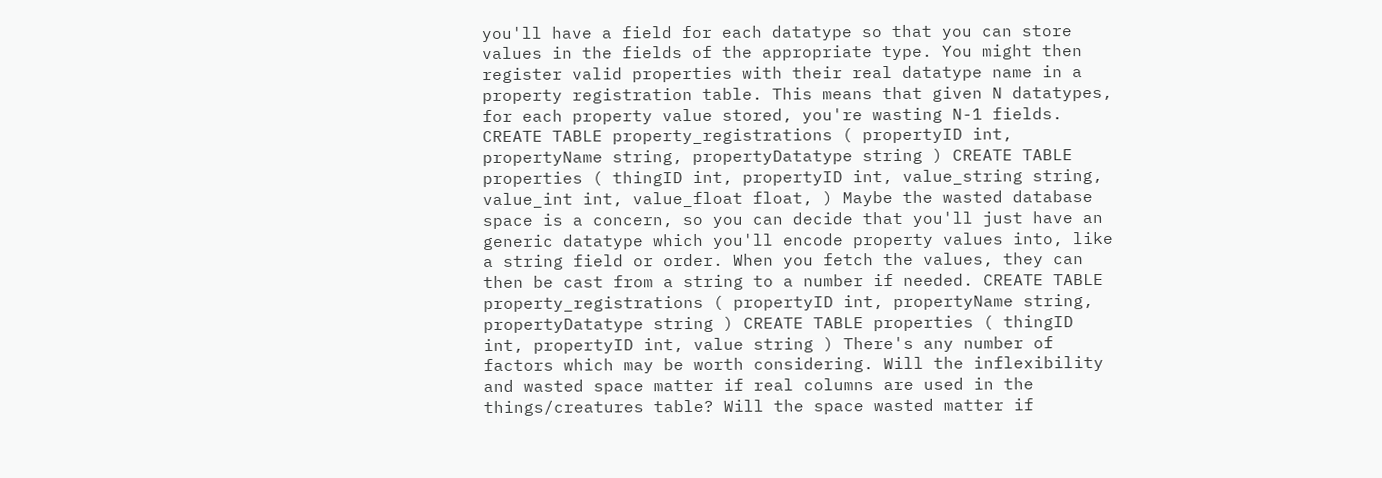you'll have a field for each datatype so that you can store values in the fields of the appropriate type. You might then register valid properties with their real datatype name in a property registration table. This means that given N datatypes, for each property value stored, you're wasting N-1 fields. CREATE TABLE property_registrations ( propertyID int, propertyName string, propertyDatatype string ) CREATE TABLE properties ( thingID int, propertyID int, value_string string, value_int int, value_float float, ) Maybe the wasted database space is a concern, so you can decide that you'll just have an generic datatype which you'll encode property values into, like a string field or order. When you fetch the values, they can then be cast from a string to a number if needed. CREATE TABLE property_registrations ( propertyID int, propertyName string, propertyDatatype string ) CREATE TABLE properties ( thingID int, propertyID int, value string ) There's any number of factors which may be worth considering. Will the inflexibility and wasted space matter if real columns are used in the things/creatures table? Will the space wasted matter if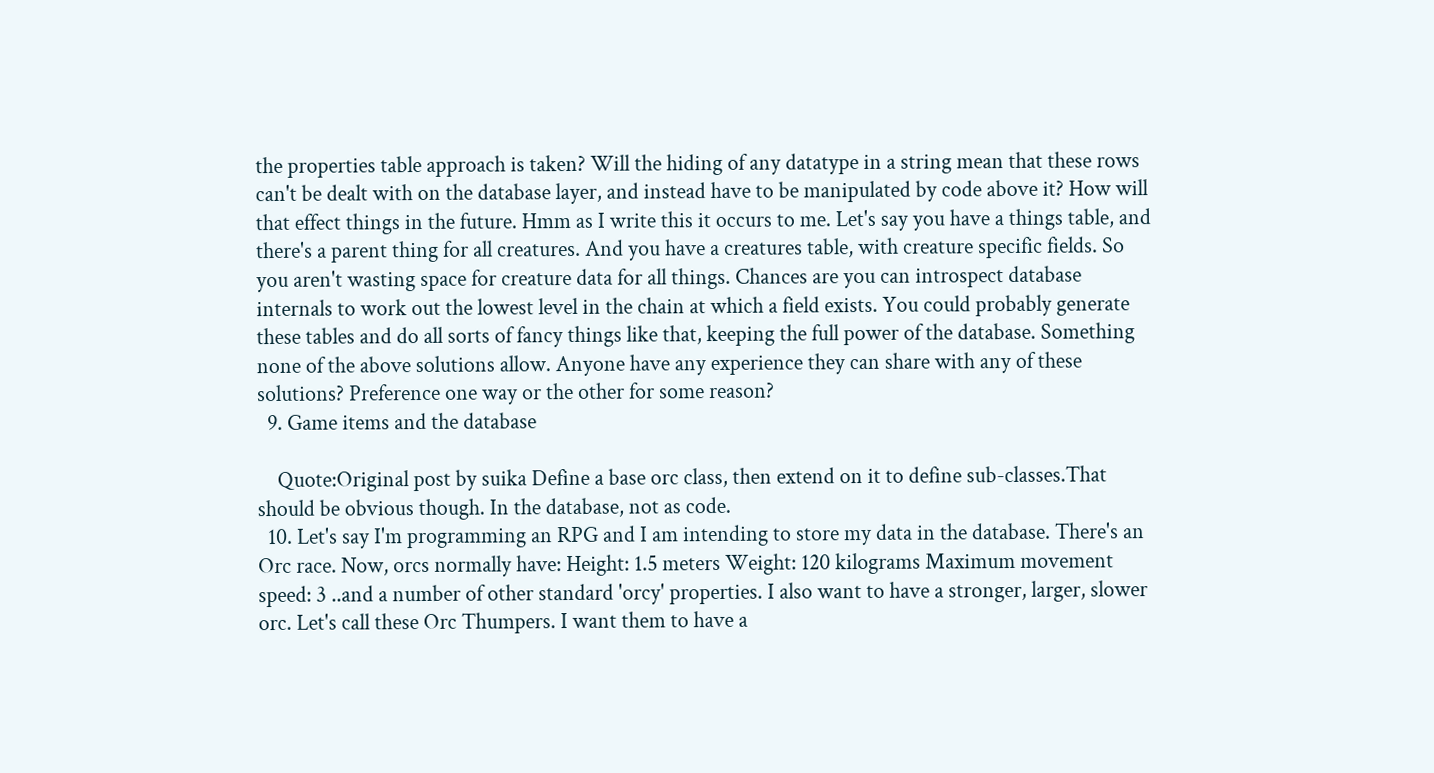the properties table approach is taken? Will the hiding of any datatype in a string mean that these rows can't be dealt with on the database layer, and instead have to be manipulated by code above it? How will that effect things in the future. Hmm as I write this it occurs to me. Let's say you have a things table, and there's a parent thing for all creatures. And you have a creatures table, with creature specific fields. So you aren't wasting space for creature data for all things. Chances are you can introspect database internals to work out the lowest level in the chain at which a field exists. You could probably generate these tables and do all sorts of fancy things like that, keeping the full power of the database. Something none of the above solutions allow. Anyone have any experience they can share with any of these solutions? Preference one way or the other for some reason?
  9. Game items and the database

    Quote:Original post by suika Define a base orc class, then extend on it to define sub-classes.That should be obvious though. In the database, not as code.
  10. Let's say I'm programming an RPG and I am intending to store my data in the database. There's an Orc race. Now, orcs normally have: Height: 1.5 meters Weight: 120 kilograms Maximum movement speed: 3 ..and a number of other standard 'orcy' properties. I also want to have a stronger, larger, slower orc. Let's call these Orc Thumpers. I want them to have a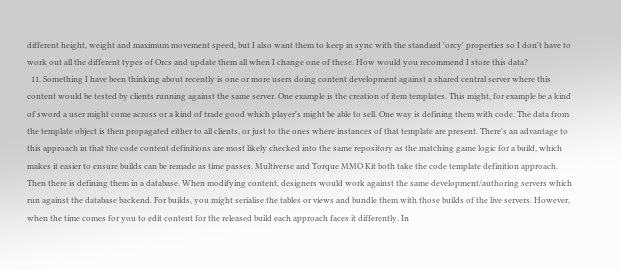different height, weight and maximum movement speed, but I also want them to keep in sync with the standard 'orcy' properties so I don't have to work out all the different types of Orcs and update them all when I change one of these. How would you recommend I store this data?
  11. Something I have been thinking about recently is one or more users doing content development against a shared central server where this content would be tested by clients running against the same server. One example is the creation of item templates. This might, for example be a kind of sword a user might come across or a kind of trade good which player's might be able to sell. One way is defining them with code. The data from the template object is then propagated either to all clients, or just to the ones where instances of that template are present. There's an advantage to this approach in that the code content definitions are most likely checked into the same repository as the matching game logic for a build, which makes it easier to ensure builds can be remade as time passes. Multiverse and Torque MMO Kit both take the code template definition approach. Then there is defining them in a database. When modifying content, designers would work against the same development/authoring servers which run against the database backend. For builds, you might serialise the tables or views and bundle them with those builds of the live servers. However, when the time comes for you to edit content for the released build each approach faces it differently. In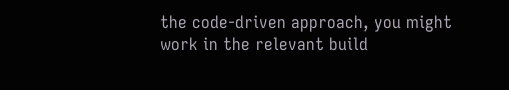the code-driven approach, you might work in the relevant build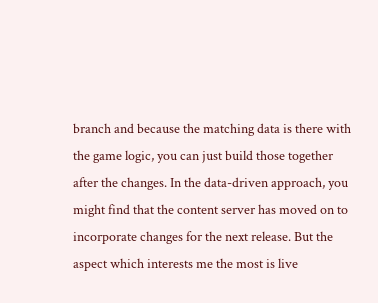branch and because the matching data is there with the game logic, you can just build those together after the changes. In the data-driven approach, you might find that the content server has moved on to incorporate changes for the next release. But the aspect which interests me the most is live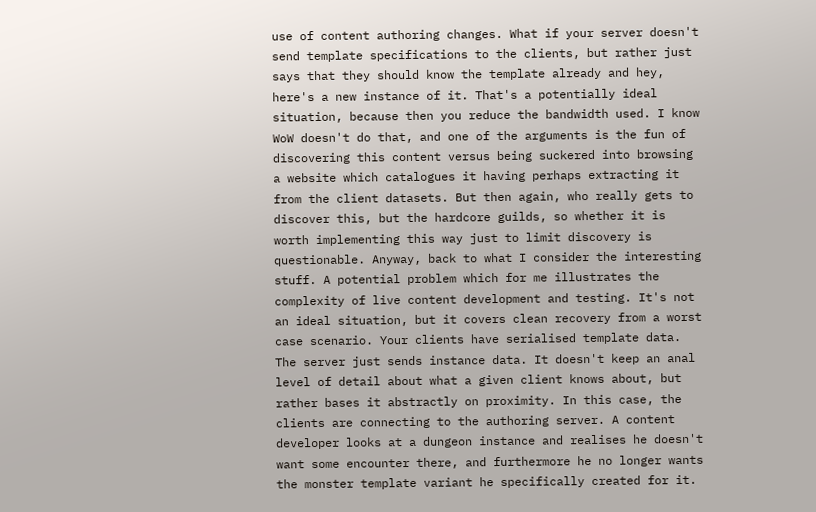use of content authoring changes. What if your server doesn't send template specifications to the clients, but rather just says that they should know the template already and hey, here's a new instance of it. That's a potentially ideal situation, because then you reduce the bandwidth used. I know WoW doesn't do that, and one of the arguments is the fun of discovering this content versus being suckered into browsing a website which catalogues it having perhaps extracting it from the client datasets. But then again, who really gets to discover this, but the hardcore guilds, so whether it is worth implementing this way just to limit discovery is questionable. Anyway, back to what I consider the interesting stuff. A potential problem which for me illustrates the complexity of live content development and testing. It's not an ideal situation, but it covers clean recovery from a worst case scenario. Your clients have serialised template data. The server just sends instance data. It doesn't keep an anal level of detail about what a given client knows about, but rather bases it abstractly on proximity. In this case, the clients are connecting to the authoring server. A content developer looks at a dungeon instance and realises he doesn't want some encounter there, and furthermore he no longer wants the monster template variant he specifically created for it.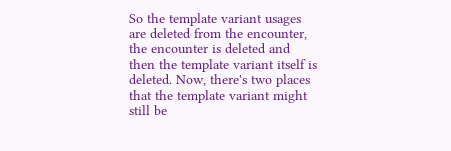So the template variant usages are deleted from the encounter, the encounter is deleted and then the template variant itself is deleted. Now, there's two places that the template variant might still be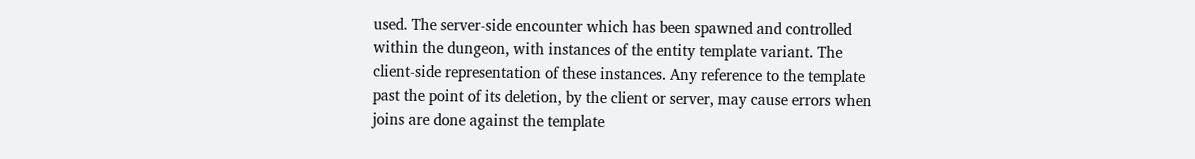used. The server-side encounter which has been spawned and controlled within the dungeon, with instances of the entity template variant. The client-side representation of these instances. Any reference to the template past the point of its deletion, by the client or server, may cause errors when joins are done against the template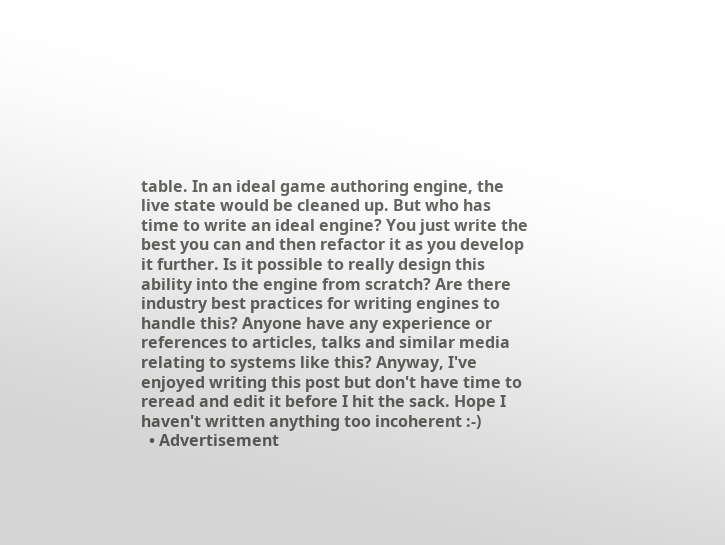table. In an ideal game authoring engine, the live state would be cleaned up. But who has time to write an ideal engine? You just write the best you can and then refactor it as you develop it further. Is it possible to really design this ability into the engine from scratch? Are there industry best practices for writing engines to handle this? Anyone have any experience or references to articles, talks and similar media relating to systems like this? Anyway, I've enjoyed writing this post but don't have time to reread and edit it before I hit the sack. Hope I haven't written anything too incoherent :-)
  • Advertisement